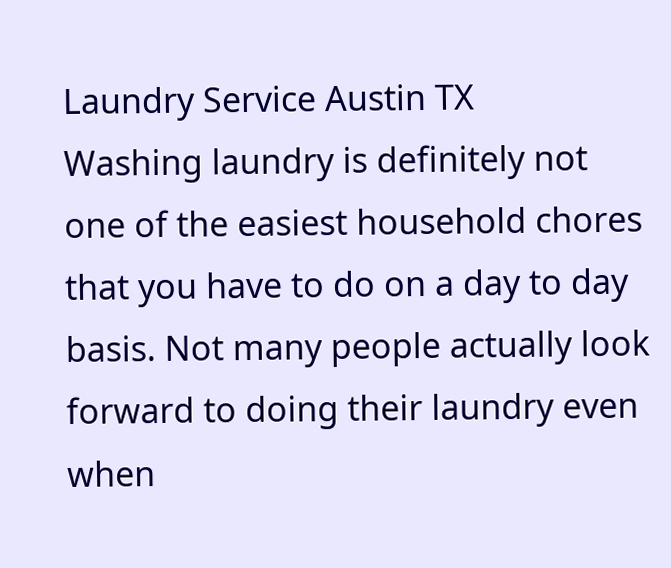Laundry Service Austin TX
Washing laundry is definitely not one of the easiest household chores that you have to do on a day to day basis. Not many people actually look forward to doing their laundry even when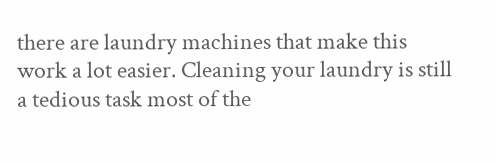there are laundry machines that make this work a lot easier. Cleaning your laundry is still a tedious task most of the